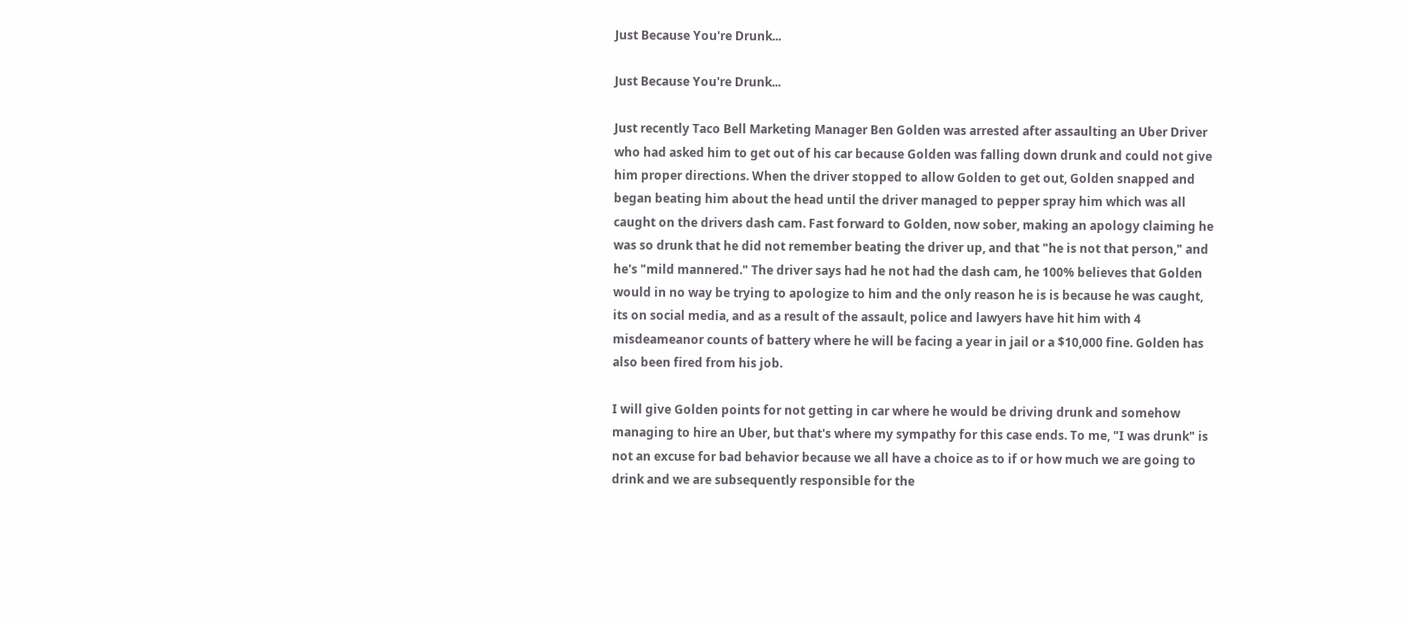Just Because You're Drunk...

Just Because You're Drunk...

Just recently Taco Bell Marketing Manager Ben Golden was arrested after assaulting an Uber Driver who had asked him to get out of his car because Golden was falling down drunk and could not give him proper directions. When the driver stopped to allow Golden to get out, Golden snapped and began beating him about the head until the driver managed to pepper spray him which was all caught on the drivers dash cam. Fast forward to Golden, now sober, making an apology claiming he was so drunk that he did not remember beating the driver up, and that "he is not that person," and he's "mild mannered." The driver says had he not had the dash cam, he 100% believes that Golden would in no way be trying to apologize to him and the only reason he is is because he was caught, its on social media, and as a result of the assault, police and lawyers have hit him with 4 misdeameanor counts of battery where he will be facing a year in jail or a $10,000 fine. Golden has also been fired from his job.

I will give Golden points for not getting in car where he would be driving drunk and somehow managing to hire an Uber, but that's where my sympathy for this case ends. To me, "I was drunk" is not an excuse for bad behavior because we all have a choice as to if or how much we are going to drink and we are subsequently responsible for the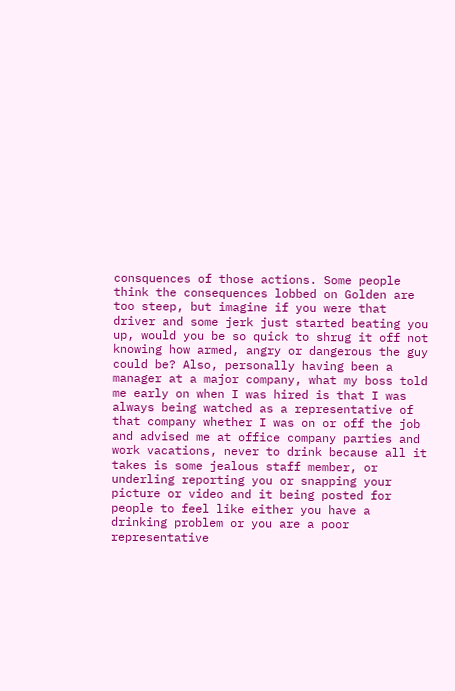consquences of those actions. Some people think the consequences lobbed on Golden are too steep, but imagine if you were that driver and some jerk just started beating you up, would you be so quick to shrug it off not knowing how armed, angry or dangerous the guy could be? Also, personally having been a manager at a major company, what my boss told me early on when I was hired is that I was always being watched as a representative of that company whether I was on or off the job and advised me at office company parties and work vacations, never to drink because all it takes is some jealous staff member, or underling reporting you or snapping your picture or video and it being posted for people to feel like either you have a drinking problem or you are a poor representative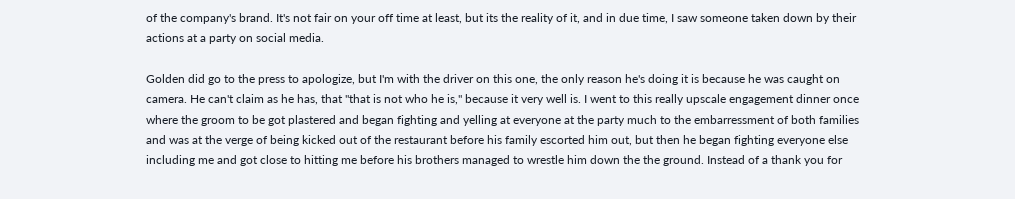of the company's brand. It's not fair on your off time at least, but its the reality of it, and in due time, I saw someone taken down by their actions at a party on social media.

Golden did go to the press to apologize, but I'm with the driver on this one, the only reason he's doing it is because he was caught on camera. He can't claim as he has, that "that is not who he is," because it very well is. I went to this really upscale engagement dinner once where the groom to be got plastered and began fighting and yelling at everyone at the party much to the embarressment of both families and was at the verge of being kicked out of the restaurant before his family escorted him out, but then he began fighting everyone else including me and got close to hitting me before his brothers managed to wrestle him down the the ground. Instead of a thank you for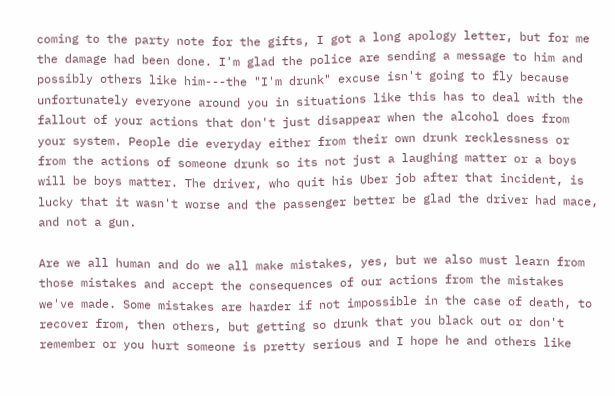coming to the party note for the gifts, I got a long apology letter, but for me the damage had been done. I'm glad the police are sending a message to him and possibly others like him---the "I'm drunk" excuse isn't going to fly because unfortunately everyone around you in situations like this has to deal with the fallout of your actions that don't just disappear when the alcohol does from your system. People die everyday either from their own drunk recklessness or from the actions of someone drunk so its not just a laughing matter or a boys will be boys matter. The driver, who quit his Uber job after that incident, is lucky that it wasn't worse and the passenger better be glad the driver had mace, and not a gun.

Are we all human and do we all make mistakes, yes, but we also must learn from those mistakes and accept the consequences of our actions from the mistakes we've made. Some mistakes are harder if not impossible in the case of death, to recover from, then others, but getting so drunk that you black out or don't remember or you hurt someone is pretty serious and I hope he and others like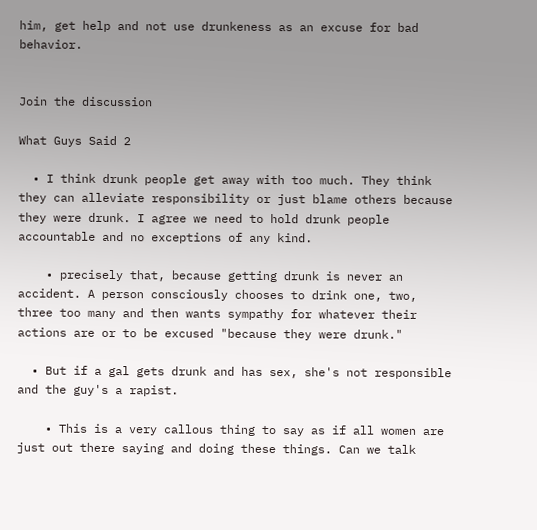him, get help and not use drunkeness as an excuse for bad behavior.


Join the discussion

What Guys Said 2

  • I think drunk people get away with too much. They think they can alleviate responsibility or just blame others because they were drunk. I agree we need to hold drunk people accountable and no exceptions of any kind.

    • precisely that, because getting drunk is never an accident. A person consciously chooses to drink one, two, three too many and then wants sympathy for whatever their actions are or to be excused "because they were drunk."

  • But if a gal gets drunk and has sex, she's not responsible and the guy's a rapist.

    • This is a very callous thing to say as if all women are just out there saying and doing these things. Can we talk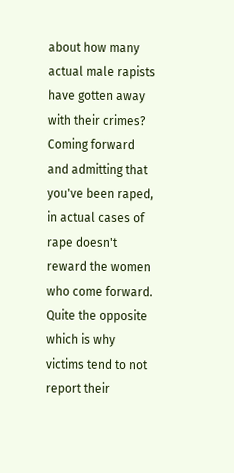about how many actual male rapists have gotten away with their crimes? Coming forward and admitting that you've been raped, in actual cases of rape doesn't reward the women who come forward. Quite the opposite which is why victims tend to not report their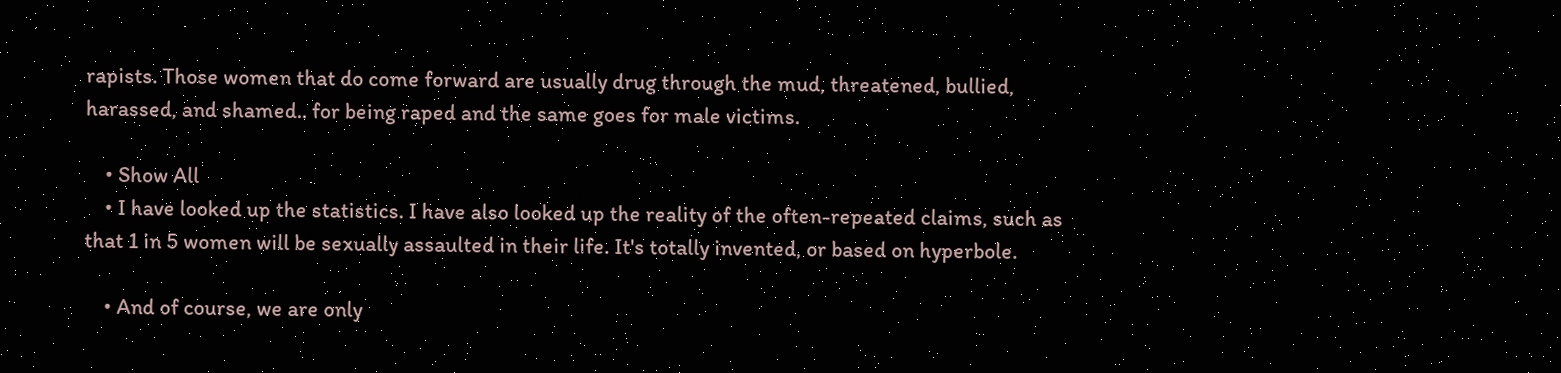rapists. Those women that do come forward are usually drug through the mud, threatened, bullied, harassed, and shamed.. for being raped and the same goes for male victims.

    • Show All
    • I have looked up the statistics. I have also looked up the reality of the often-repeated claims, such as that 1 in 5 women will be sexually assaulted in their life. It's totally invented, or based on hyperbole.

    • And of course, we are only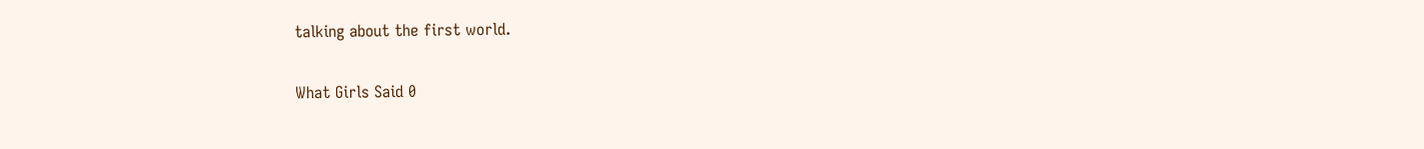talking about the first world.

What Girls Said 0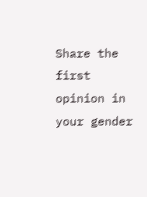Share the first opinion in your gender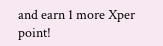and earn 1 more Xper point!